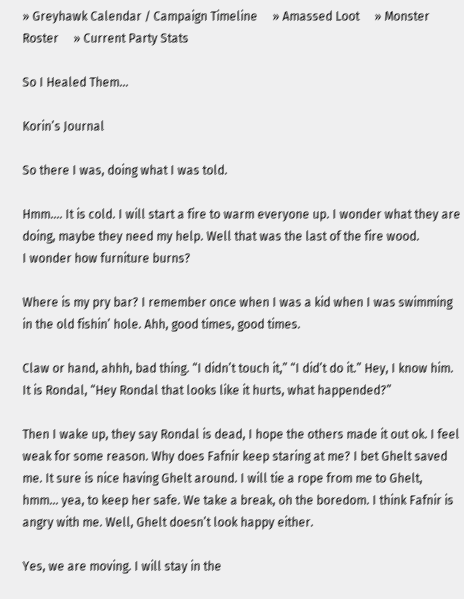» Greyhawk Calendar / Campaign Timeline     » Amassed Loot     » Monster Roster     » Current Party Stats

So I Healed Them...

Korin’s Journal

So there I was, doing what I was told.

Hmm.... It is cold. I will start a fire to warm everyone up. I wonder what they are doing, maybe they need my help. Well that was the last of the fire wood.
I wonder how furniture burns?

Where is my pry bar? I remember once when I was a kid when I was swimming in the old fishin’ hole. Ahh, good times, good times.

Claw or hand, ahhh, bad thing. “I didn’t touch it,” “I did’t do it.” Hey, I know him. It is Rondal, “Hey Rondal that looks like it hurts, what happended?”

Then I wake up, they say Rondal is dead, I hope the others made it out ok. I feel weak for some reason. Why does Fafnir keep staring at me? I bet Ghelt saved me. It sure is nice having Ghelt around. I will tie a rope from me to Ghelt, hmm... yea, to keep her safe. We take a break, oh the boredom. I think Fafnir is angry with me. Well, Ghelt doesn’t look happy either.

Yes, we are moving. I will stay in the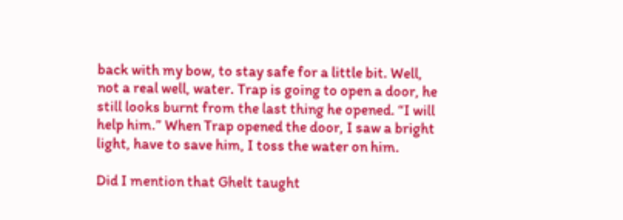back with my bow, to stay safe for a little bit. Well, not a real well, water. Trap is going to open a door, he still looks burnt from the last thing he opened. “I will help him.” When Trap opened the door, I saw a bright light, have to save him, I toss the water on him.

Did I mention that Ghelt taught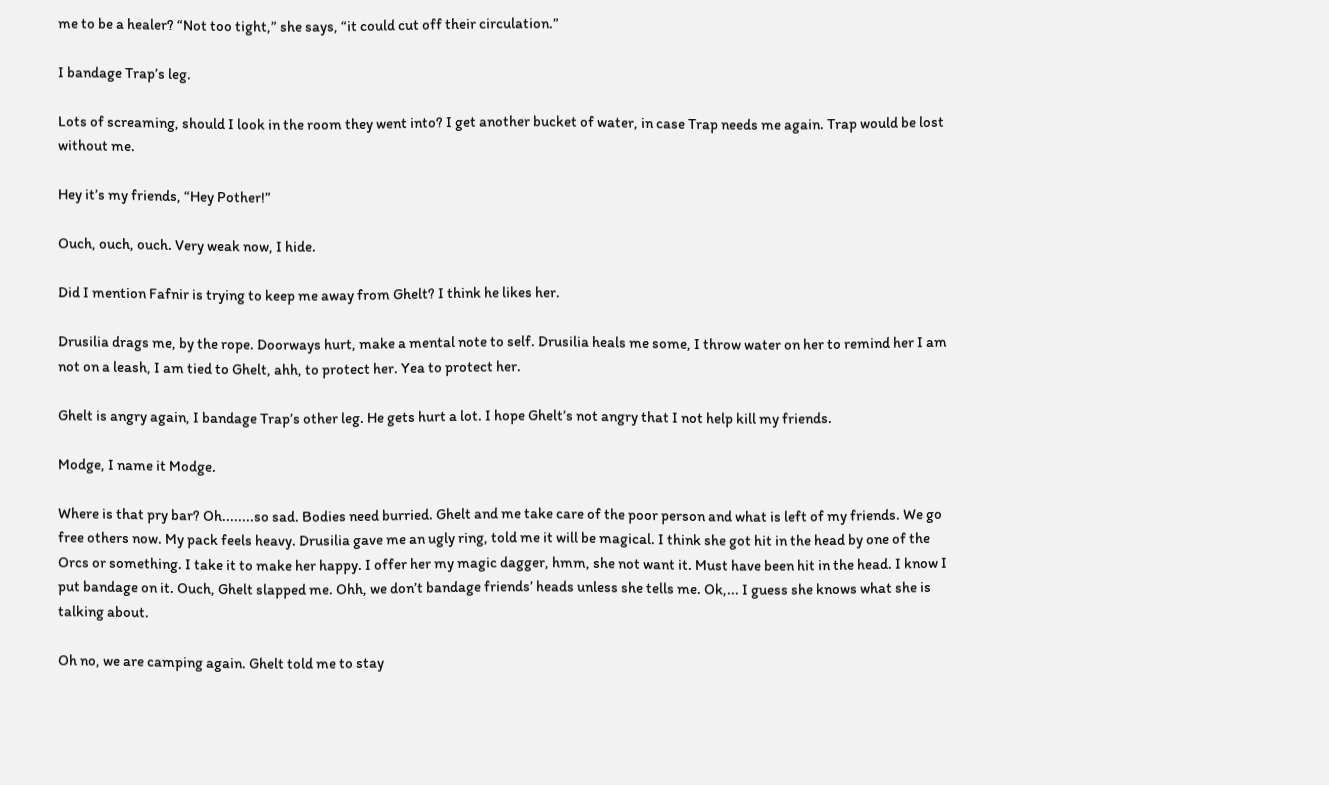me to be a healer? “Not too tight,” she says, “it could cut off their circulation.”

I bandage Trap’s leg.

Lots of screaming, should I look in the room they went into? I get another bucket of water, in case Trap needs me again. Trap would be lost without me.

Hey it’s my friends, “Hey Pother!”

Ouch, ouch, ouch. Very weak now, I hide.

Did I mention Fafnir is trying to keep me away from Ghelt? I think he likes her.

Drusilia drags me, by the rope. Doorways hurt, make a mental note to self. Drusilia heals me some, I throw water on her to remind her I am not on a leash, I am tied to Ghelt, ahh, to protect her. Yea to protect her.

Ghelt is angry again, I bandage Trap’s other leg. He gets hurt a lot. I hope Ghelt’s not angry that I not help kill my friends.

Modge, I name it Modge.

Where is that pry bar? Oh........so sad. Bodies need burried. Ghelt and me take care of the poor person and what is left of my friends. We go free others now. My pack feels heavy. Drusilia gave me an ugly ring, told me it will be magical. I think she got hit in the head by one of the Orcs or something. I take it to make her happy. I offer her my magic dagger, hmm, she not want it. Must have been hit in the head. I know I put bandage on it. Ouch, Ghelt slapped me. Ohh, we don’t bandage friends’ heads unless she tells me. Ok,... I guess she knows what she is talking about.

Oh no, we are camping again. Ghelt told me to stay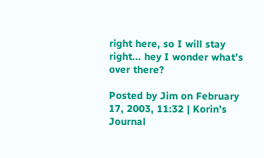right here, so I will stay right... hey I wonder what’s over there?

Posted by Jim on February 17, 2003, 11:32 | Korin’s Journal